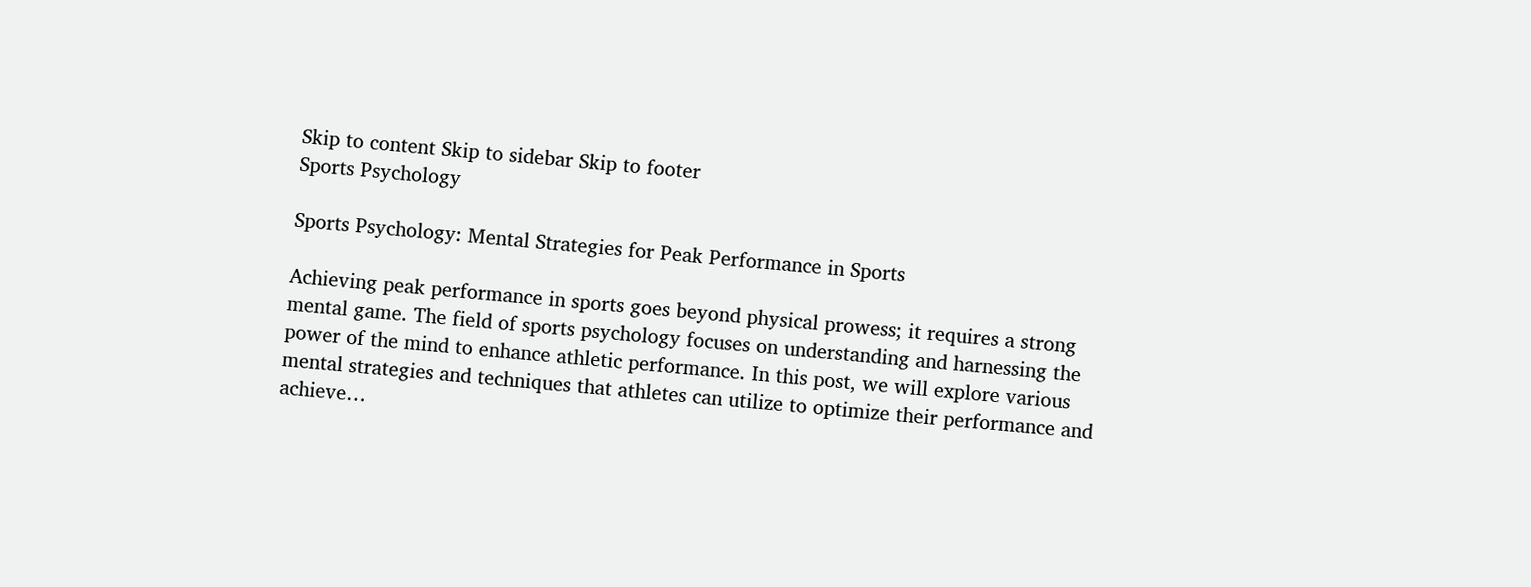Skip to content Skip to sidebar Skip to footer
Sports Psychology

Sports Psychology: Mental Strategies for Peak Performance in Sports

Achieving peak performance in sports goes beyond physical prowess; it requires a strong mental game. The field of sports psychology focuses on understanding and harnessing the power of the mind to enhance athletic performance. In this post, we will explore various mental strategies and techniques that athletes can utilize to optimize their performance and achieve…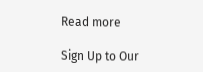Read more

Sign Up to Our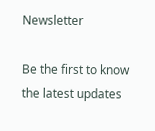Newsletter

Be the first to know the latest updates